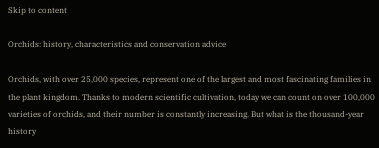Skip to content

Orchids: history, characteristics and conservation advice

Orchids, with over 25,000 species, represent one of the largest and most fascinating families in the plant kingdom. Thanks to modern scientific cultivation, today we can count on over 100,000 varieties of orchids, and their number is constantly increasing. But what is the thousand-year history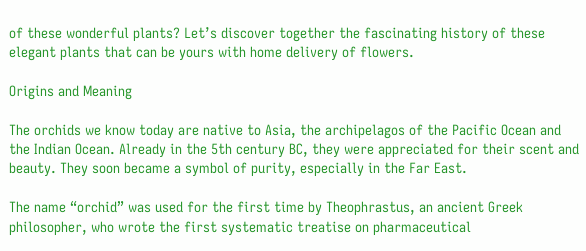of these wonderful plants? Let’s discover together the fascinating history of these elegant plants that can be yours with home delivery of flowers.

Origins and Meaning

The orchids we know today are native to Asia, the archipelagos of the Pacific Ocean and the Indian Ocean. Already in the 5th century BC, they were appreciated for their scent and beauty. They soon became a symbol of purity, especially in the Far East.

The name “orchid” was used for the first time by Theophrastus, an ancient Greek philosopher, who wrote the first systematic treatise on pharmaceutical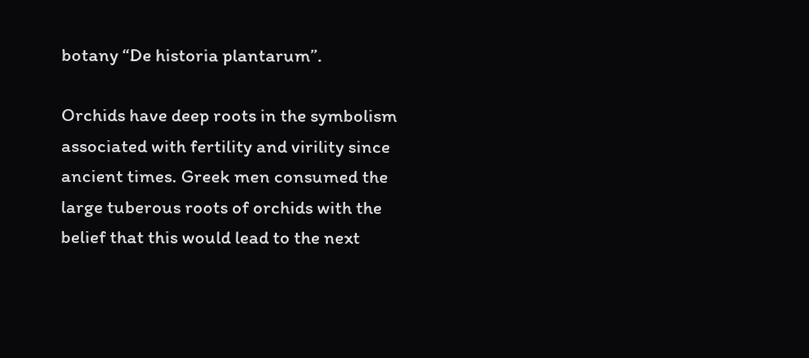botany “De historia plantarum”.

Orchids have deep roots in the symbolism associated with fertility and virility since ancient times. Greek men consumed the large tuberous roots of orchids with the belief that this would lead to the next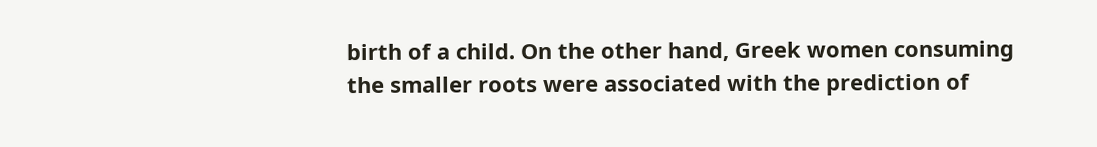birth of a child. On the other hand, Greek women consuming the smaller roots were associated with the prediction of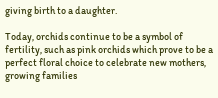giving birth to a daughter.

Today, orchids continue to be a symbol of fertility, such as pink orchids which prove to be a perfect floral choice to celebrate new mothers, growing families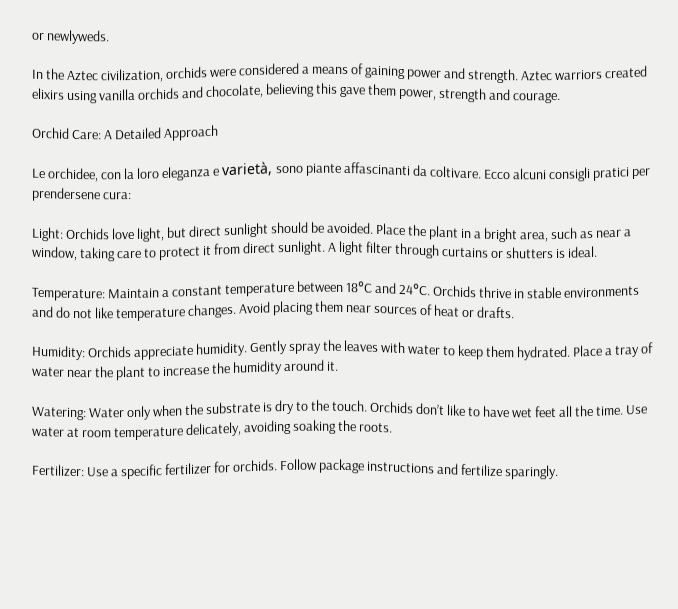or newlyweds.

In the Aztec civilization, orchids were considered a means of gaining power and strength. Aztec warriors created elixirs using vanilla orchids and chocolate, believing this gave them power, strength and courage.

Orchid Care: A Detailed Approach

Le orchidee, con la loro eleganza e varietà, sono piante affascinanti da coltivare. Ecco alcuni consigli pratici per prendersene cura:

Light: Orchids love light, but direct sunlight should be avoided. Place the plant in a bright area, such as near a window, taking care to protect it from direct sunlight. A light filter through curtains or shutters is ideal.

Temperature: Maintain a constant temperature between 18°C and 24°C. Orchids thrive in stable environments and do not like temperature changes. Avoid placing them near sources of heat or drafts.

Humidity: Orchids appreciate humidity. Gently spray the leaves with water to keep them hydrated. Place a tray of water near the plant to increase the humidity around it.

Watering: Water only when the substrate is dry to the touch. Orchids don’t like to have wet feet all the time. Use water at room temperature delicately, avoiding soaking the roots.

Fertilizer: Use a specific fertilizer for orchids. Follow package instructions and fertilize sparingly.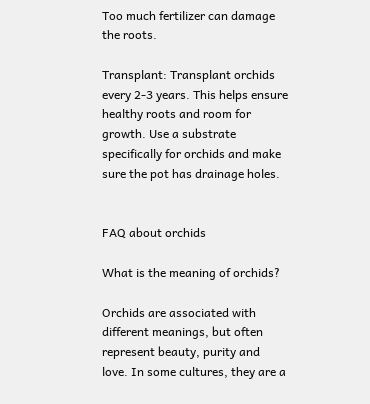Too much fertilizer can damage the roots.

Transplant: Transplant orchids every 2-3 years. This helps ensure healthy roots and room for growth. Use a substrate specifically for orchids and make sure the pot has drainage holes.


FAQ about orchids

What is the meaning of orchids?

Orchids are associated with different meanings, but often represent beauty, purity and love. In some cultures, they are a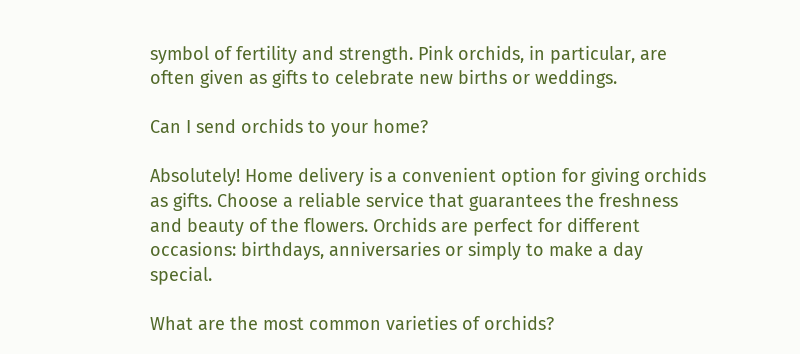symbol of fertility and strength. Pink orchids, in particular, are often given as gifts to celebrate new births or weddings.

Can I send orchids to your home?

Absolutely! Home delivery is a convenient option for giving orchids as gifts. Choose a reliable service that guarantees the freshness and beauty of the flowers. Orchids are perfect for different occasions: birthdays, anniversaries or simply to make a day special.

What are the most common varieties of orchids?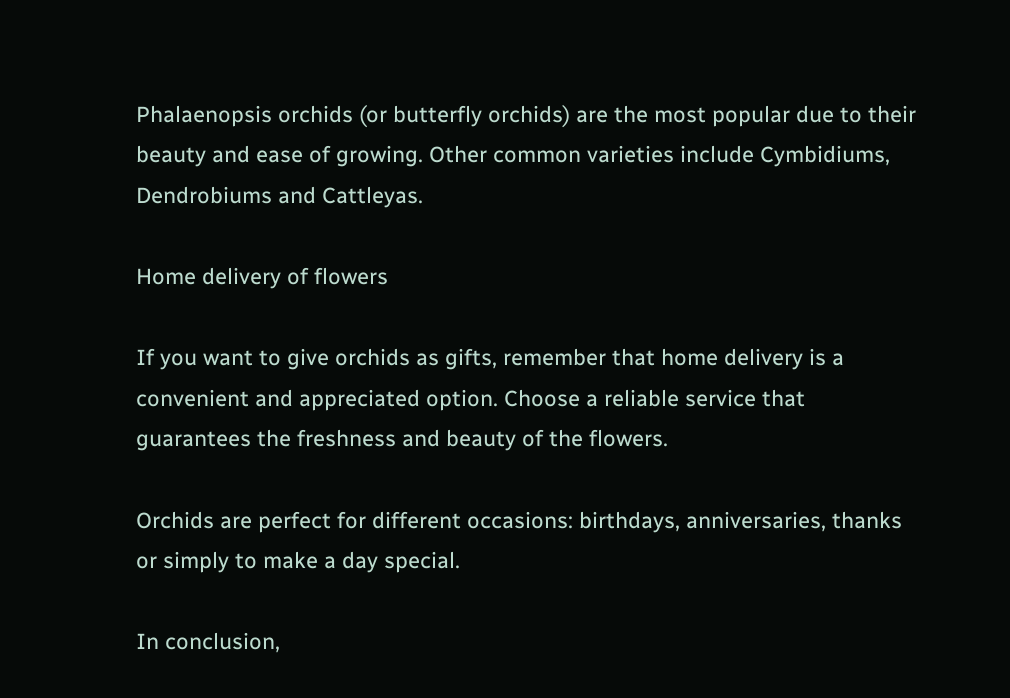Phalaenopsis orchids (or butterfly orchids) are the most popular due to their beauty and ease of growing. Other common varieties include Cymbidiums, Dendrobiums and Cattleyas.

Home delivery of flowers

If you want to give orchids as gifts, remember that home delivery is a convenient and appreciated option. Choose a reliable service that guarantees the freshness and beauty of the flowers.

Orchids are perfect for different occasions: birthdays, anniversaries, thanks or simply to make a day special.

In conclusion,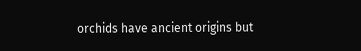orchids have ancient origins but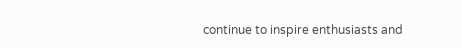continue to inspire enthusiasts and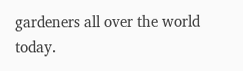gardeners all over the world today.